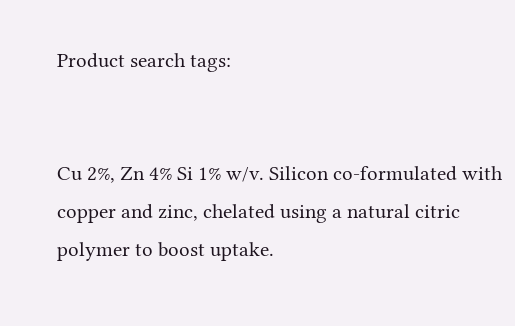Product search tags:


Cu 2%, Zn 4% Si 1% w/v. Silicon co-formulated with copper and zinc, chelated using a natural citric polymer to boost uptake.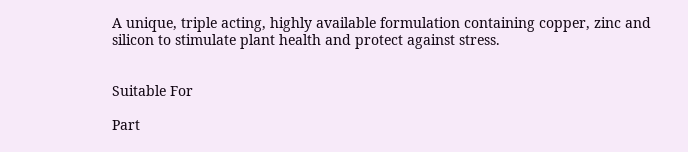A unique, triple acting, highly available formulation containing copper, zinc and silicon to stimulate plant health and protect against stress.


Suitable For

Part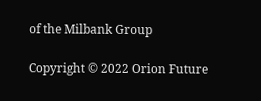of the Milbank Group

Copyright © 2022 Orion Future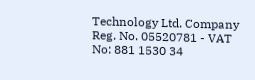Technology Ltd. Company Reg. No. 05520781 - VAT No: 881 1530 34